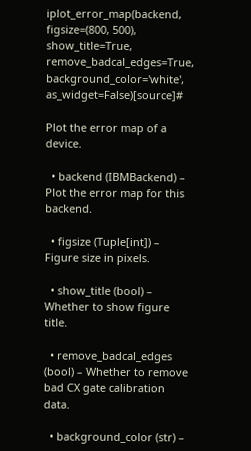iplot_error_map(backend, figsize=(800, 500), show_title=True, remove_badcal_edges=True, background_color='white', as_widget=False)[source]#

Plot the error map of a device.

  • backend (IBMBackend) – Plot the error map for this backend.

  • figsize (Tuple[int]) – Figure size in pixels.

  • show_title (bool) – Whether to show figure title.

  • remove_badcal_edges (bool) – Whether to remove bad CX gate calibration data.

  • background_color (str) –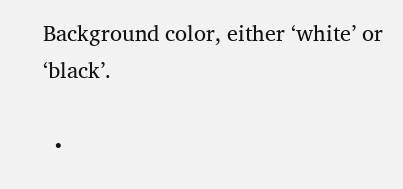Background color, either ‘white’ or ‘black’.

  •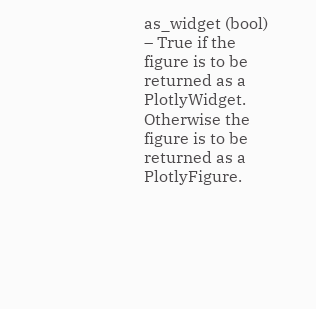as_widget (bool) – True if the figure is to be returned as a PlotlyWidget. Otherwise the figure is to be returned as a PlotlyFigure.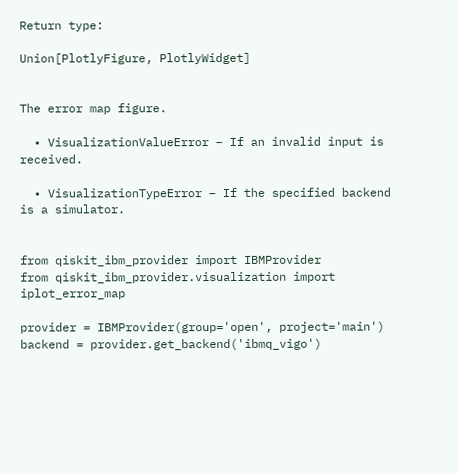Return type:

Union[PlotlyFigure, PlotlyWidget]


The error map figure.

  • VisualizationValueError – If an invalid input is received.

  • VisualizationTypeError – If the specified backend is a simulator.


from qiskit_ibm_provider import IBMProvider
from qiskit_ibm_provider.visualization import iplot_error_map

provider = IBMProvider(group='open', project='main')
backend = provider.get_backend('ibmq_vigo')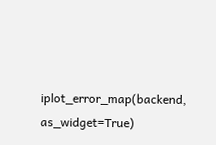iplot_error_map(backend, as_widget=True)